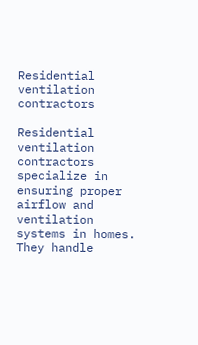Residential ventilation contractors

Residential ventilation contractors specialize in ensuring proper airflow and ventilation systems in homes. They handle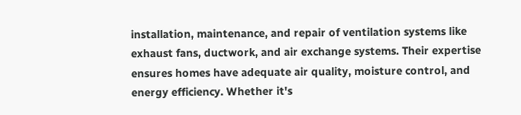installation, maintenance, and repair of ventilation systems like exhaust fans, ductwork, and air exchange systems. Their expertise ensures homes have adequate air quality, moisture control, and energy efficiency. Whether it's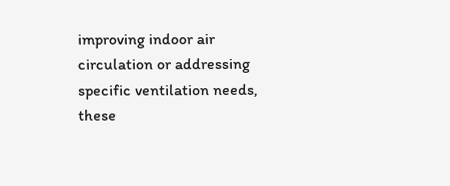improving indoor air circulation or addressing specific ventilation needs, these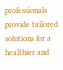professionals provide tailored solutions for a healthier and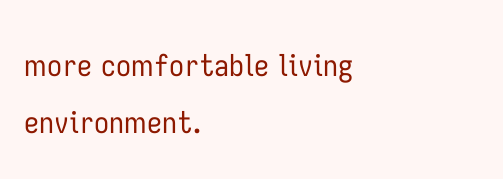more comfortable living environment.